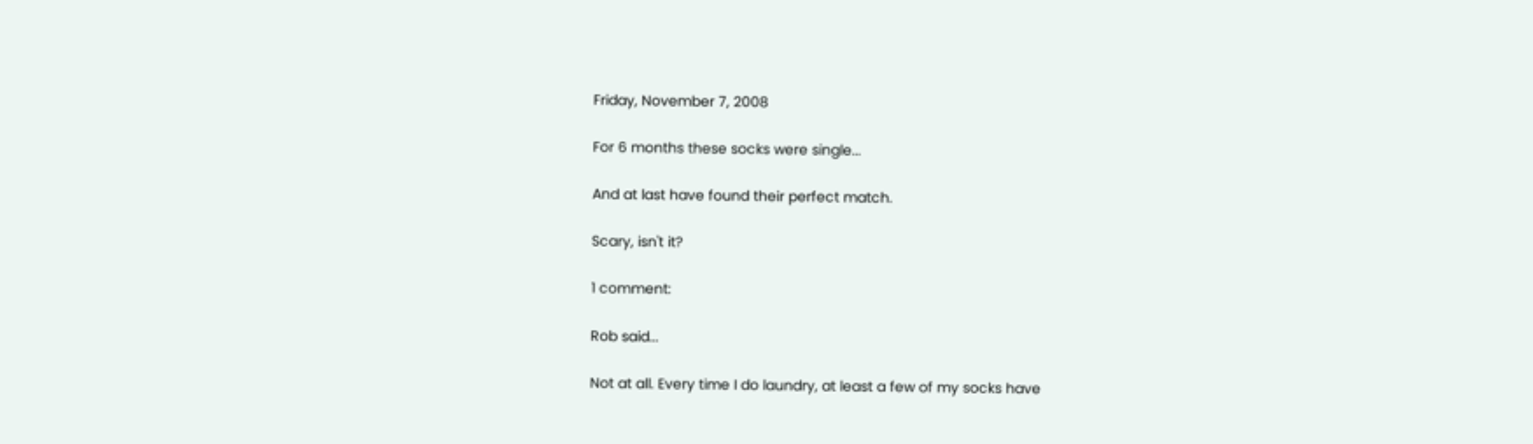Friday, November 7, 2008

For 6 months these socks were single...

And at last have found their perfect match.

Scary, isn't it?

1 comment:

Rob said...

Not at all. Every time I do laundry, at least a few of my socks have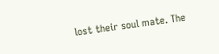lost their soul mate. The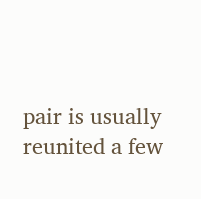pair is usually reunited a few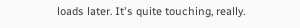loads later. It's quite touching, really.